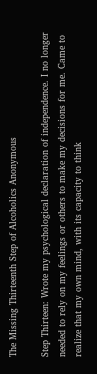The Missing Thirteenth Step of Alcoholics Anonymous

Step Thirteen: Wrote my psychological declaration of independence. I no longer needed to rely on my feelings or others to make my decisions for me. Came to realize that my own mind, with its capacity to think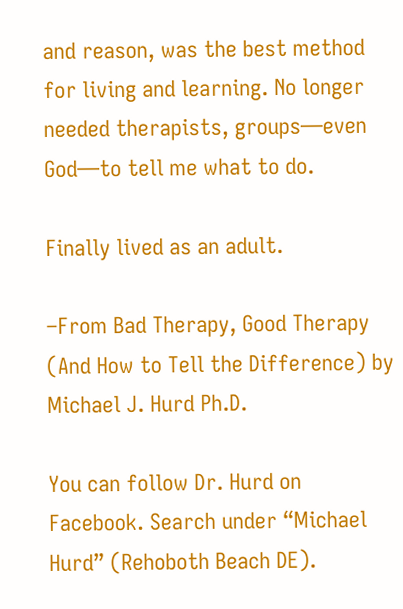and reason, was the best method for living and learning. No longer needed therapists, groups—even God—to tell me what to do.

Finally lived as an adult.

–From Bad Therapy, Good Therapy (And How to Tell the Difference) by Michael J. Hurd Ph.D.

You can follow Dr. Hurd on Facebook. Search under “Michael  Hurd” (Rehoboth Beach DE).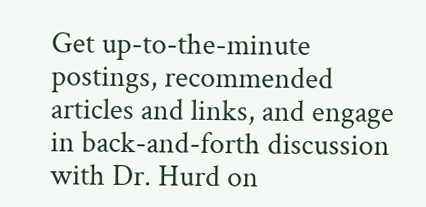Get up-to-the-minute postings, recommended articles and links, and engage in back-and-forth discussion with Dr. Hurd on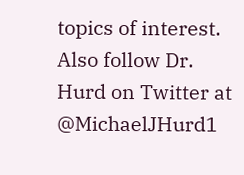topics of interest. Also follow Dr. Hurd on Twitter at @MichaelJHurd1